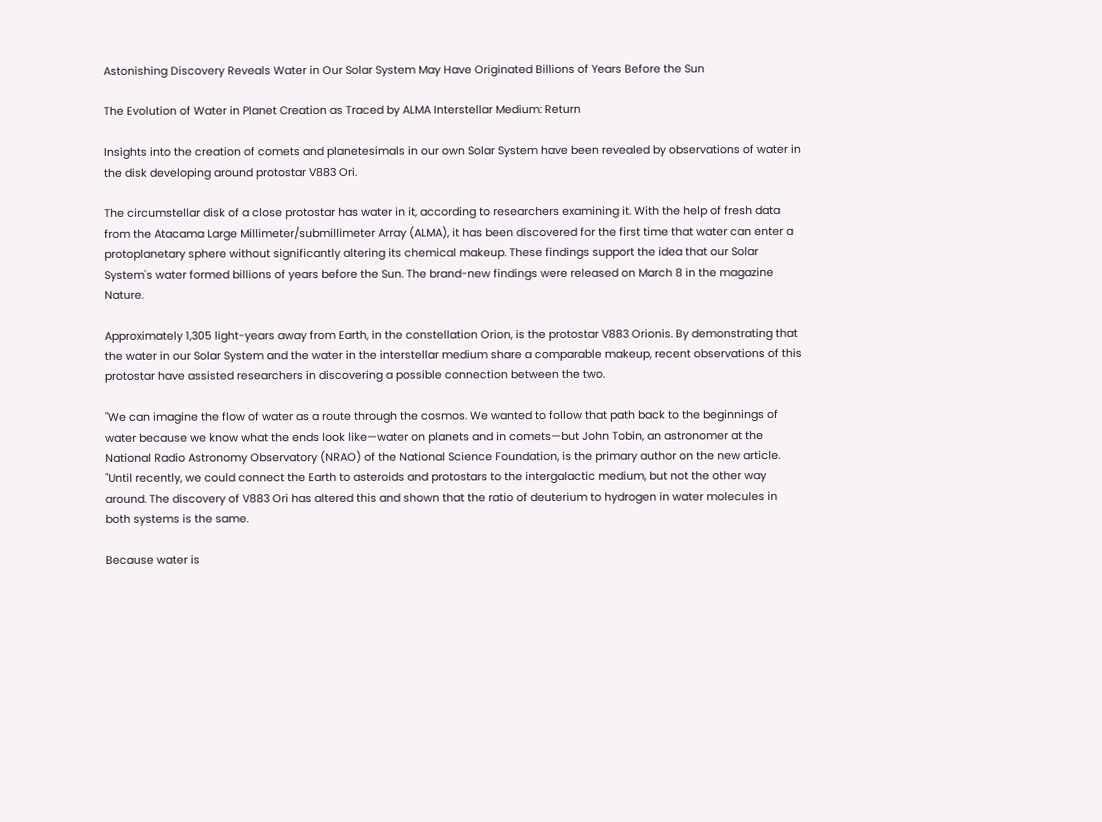Astonishing Discovery Reveals Water in Our Solar System May Have Originated Billions of Years Before the Sun

The Evolution of Water in Planet Creation as Traced by ALMA Interstellar Medium: Return

Insights into the creation of comets and planetesimals in our own Solar System have been revealed by observations of water in the disk developing around protostar V883 Ori.

The circumstellar disk of a close protostar has water in it, according to researchers examining it. With the help of fresh data from the Atacama Large Millimeter/submillimeter Array (ALMA), it has been discovered for the first time that water can enter a protoplanetary sphere without significantly altering its chemical makeup. These findings support the idea that our Solar System's water formed billions of years before the Sun. The brand-new findings were released on March 8 in the magazine Nature.

Approximately 1,305 light-years away from Earth, in the constellation Orion, is the protostar V883 Orionis. By demonstrating that the water in our Solar System and the water in the interstellar medium share a comparable makeup, recent observations of this protostar have assisted researchers in discovering a possible connection between the two.

"We can imagine the flow of water as a route through the cosmos. We wanted to follow that path back to the beginnings of water because we know what the ends look like—water on planets and in comets—but John Tobin, an astronomer at the National Radio Astronomy Observatory (NRAO) of the National Science Foundation, is the primary author on the new article. "Until recently, we could connect the Earth to asteroids and protostars to the intergalactic medium, but not the other way around. The discovery of V883 Ori has altered this and shown that the ratio of deuterium to hydrogen in water molecules in both systems is the same.

Because water is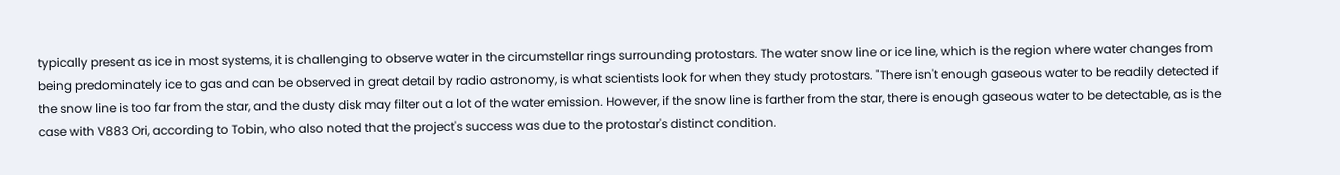typically present as ice in most systems, it is challenging to observe water in the circumstellar rings surrounding protostars. The water snow line or ice line, which is the region where water changes from being predominately ice to gas and can be observed in great detail by radio astronomy, is what scientists look for when they study protostars. "There isn't enough gaseous water to be readily detected if the snow line is too far from the star, and the dusty disk may filter out a lot of the water emission. However, if the snow line is farther from the star, there is enough gaseous water to be detectable, as is the case with V883 Ori, according to Tobin, who also noted that the project's success was due to the protostar's distinct condition.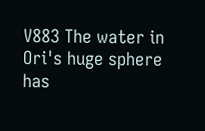V883 The water in Ori's huge sphere has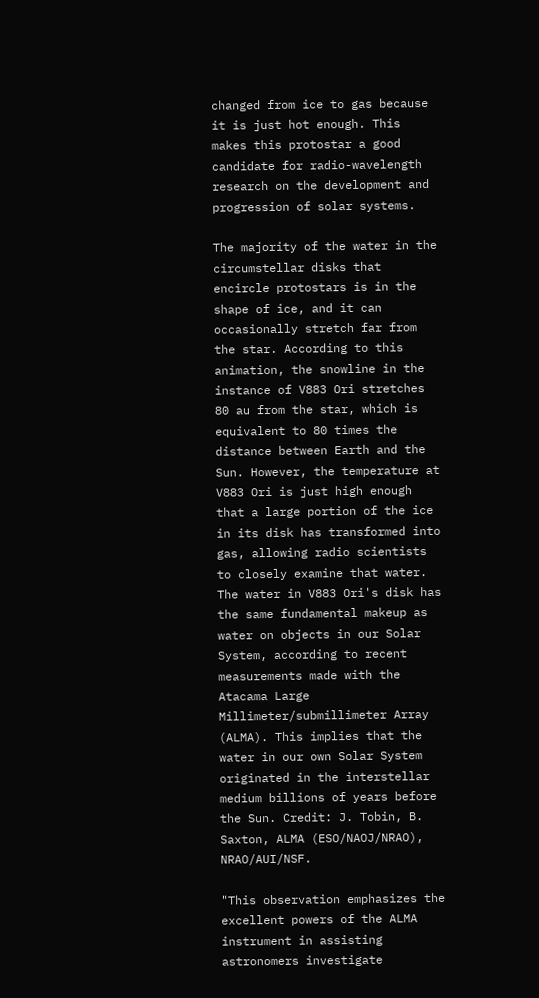changed from ice to gas because it is just hot enough. This makes this protostar a good candidate for radio-wavelength research on the development and progression of solar systems.

The majority of the water in the circumstellar disks that encircle protostars is in the shape of ice, and it can occasionally stretch far from the star. According to this animation, the snowline in the instance of V883 Ori stretches 80 au from the star, which is equivalent to 80 times the distance between Earth and the Sun. However, the temperature at V883 Ori is just high enough that a large portion of the ice in its disk has transformed into gas, allowing radio scientists to closely examine that water. The water in V883 Ori's disk has the same fundamental makeup as water on objects in our Solar System, according to recent measurements made with the Atacama Large Millimeter/submillimeter Array (ALMA). This implies that the water in our own Solar System originated in the interstellar medium billions of years before the Sun. Credit: J. Tobin, B. Saxton, ALMA (ESO/NAOJ/NRAO), NRAO/AUI/NSF.

"This observation emphasizes the excellent powers of the ALMA instrument in assisting astronomers investigate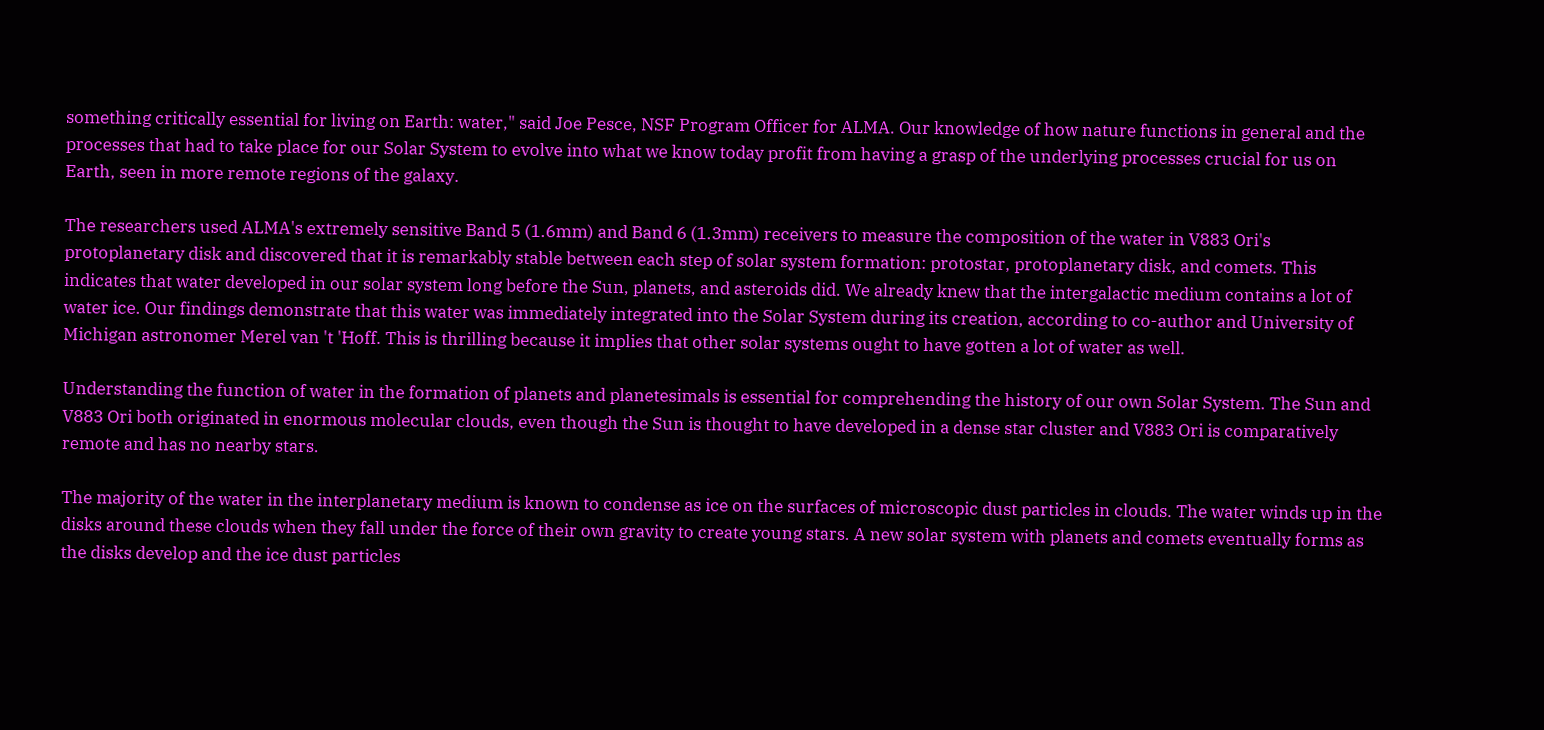something critically essential for living on Earth: water," said Joe Pesce, NSF Program Officer for ALMA. Our knowledge of how nature functions in general and the processes that had to take place for our Solar System to evolve into what we know today profit from having a grasp of the underlying processes crucial for us on Earth, seen in more remote regions of the galaxy.

The researchers used ALMA's extremely sensitive Band 5 (1.6mm) and Band 6 (1.3mm) receivers to measure the composition of the water in V883 Ori's protoplanetary disk and discovered that it is remarkably stable between each step of solar system formation: protostar, protoplanetary disk, and comets. This indicates that water developed in our solar system long before the Sun, planets, and asteroids did. We already knew that the intergalactic medium contains a lot of water ice. Our findings demonstrate that this water was immediately integrated into the Solar System during its creation, according to co-author and University of Michigan astronomer Merel van 't 'Hoff. This is thrilling because it implies that other solar systems ought to have gotten a lot of water as well.

Understanding the function of water in the formation of planets and planetesimals is essential for comprehending the history of our own Solar System. The Sun and V883 Ori both originated in enormous molecular clouds, even though the Sun is thought to have developed in a dense star cluster and V883 Ori is comparatively remote and has no nearby stars.

The majority of the water in the interplanetary medium is known to condense as ice on the surfaces of microscopic dust particles in clouds. The water winds up in the disks around these clouds when they fall under the force of their own gravity to create young stars. A new solar system with planets and comets eventually forms as the disks develop and the ice dust particles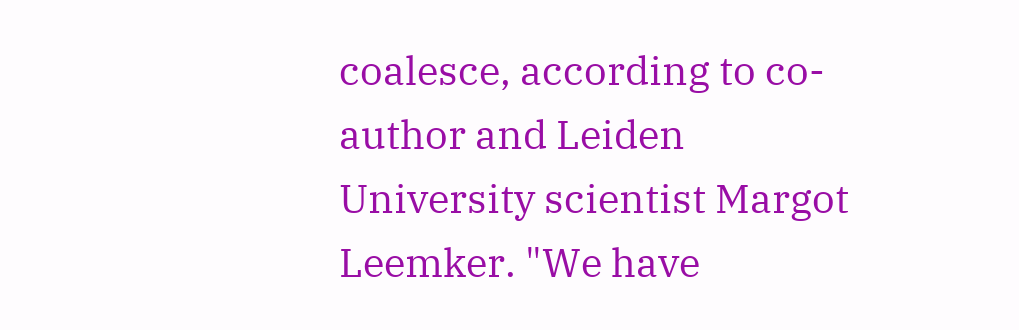coalesce, according to co-author and Leiden University scientist Margot Leemker. "We have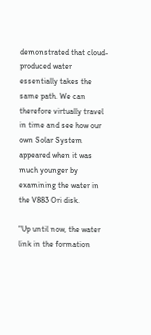demonstrated that cloud-produced water essentially takes the same path. We can therefore virtually travel in time and see how our own Solar System appeared when it was much younger by examining the water in the V883 Ori disk.

"Up until now, the water link in the formation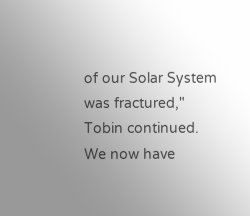of our Solar System was fractured," Tobin continued. We now have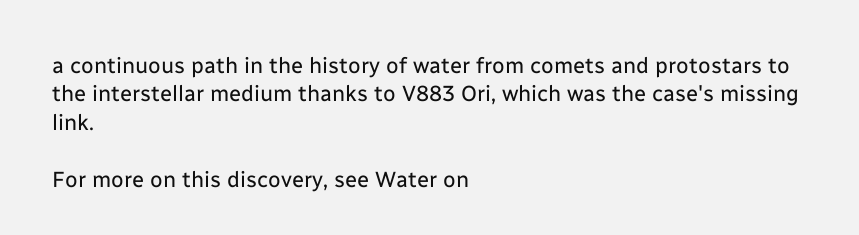a continuous path in the history of water from comets and protostars to the interstellar medium thanks to V883 Ori, which was the case's missing link.

For more on this discovery, see Water on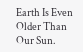Earth Is Even Older Than Our Sun.